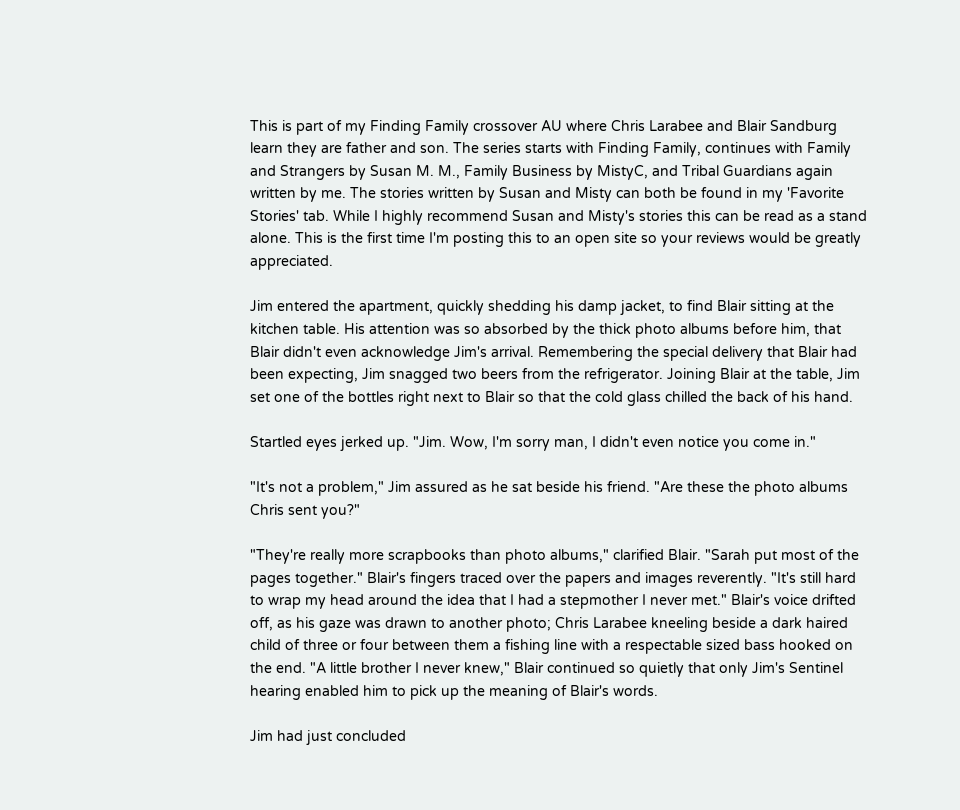This is part of my Finding Family crossover AU where Chris Larabee and Blair Sandburg learn they are father and son. The series starts with Finding Family, continues with Family and Strangers by Susan M. M., Family Business by MistyC, and Tribal Guardians again written by me. The stories written by Susan and Misty can both be found in my 'Favorite Stories' tab. While I highly recommend Susan and Misty's stories this can be read as a stand alone. This is the first time I'm posting this to an open site so your reviews would be greatly appreciated.

Jim entered the apartment, quickly shedding his damp jacket, to find Blair sitting at the kitchen table. His attention was so absorbed by the thick photo albums before him, that Blair didn't even acknowledge Jim's arrival. Remembering the special delivery that Blair had been expecting, Jim snagged two beers from the refrigerator. Joining Blair at the table, Jim set one of the bottles right next to Blair so that the cold glass chilled the back of his hand.

Startled eyes jerked up. "Jim. Wow, I'm sorry man, I didn't even notice you come in."

"It's not a problem," Jim assured as he sat beside his friend. "Are these the photo albums Chris sent you?"

"They're really more scrapbooks than photo albums," clarified Blair. "Sarah put most of the pages together." Blair's fingers traced over the papers and images reverently. "It's still hard to wrap my head around the idea that I had a stepmother I never met." Blair's voice drifted off, as his gaze was drawn to another photo; Chris Larabee kneeling beside a dark haired child of three or four between them a fishing line with a respectable sized bass hooked on the end. "A little brother I never knew," Blair continued so quietly that only Jim's Sentinel hearing enabled him to pick up the meaning of Blair's words.

Jim had just concluded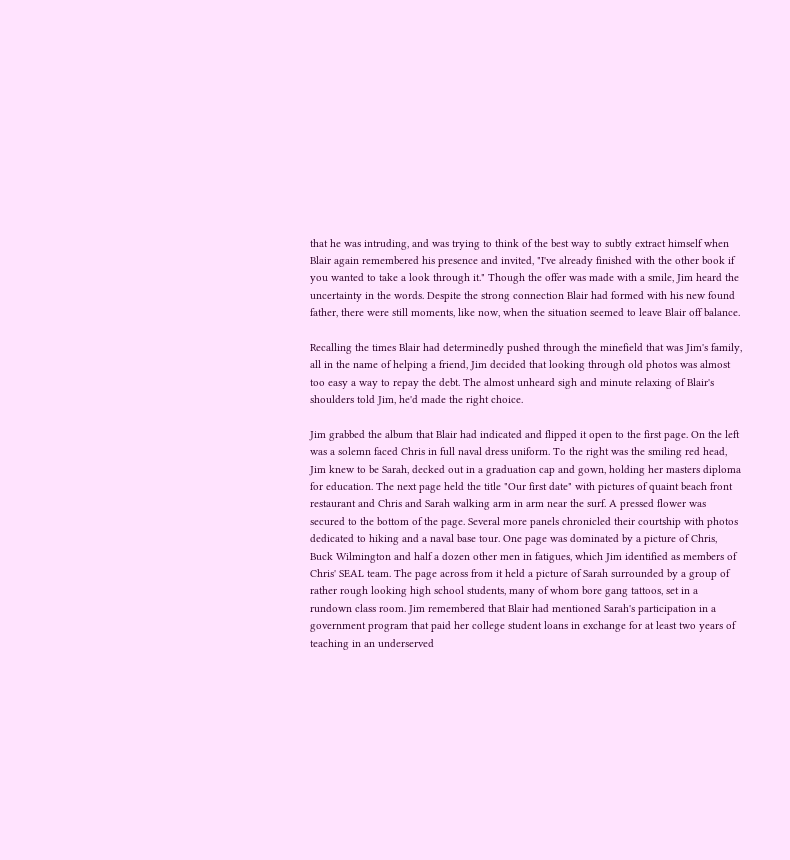that he was intruding, and was trying to think of the best way to subtly extract himself when Blair again remembered his presence and invited, "I've already finished with the other book if you wanted to take a look through it." Though the offer was made with a smile, Jim heard the uncertainty in the words. Despite the strong connection Blair had formed with his new found father, there were still moments, like now, when the situation seemed to leave Blair off balance.

Recalling the times Blair had determinedly pushed through the minefield that was Jim's family, all in the name of helping a friend, Jim decided that looking through old photos was almost too easy a way to repay the debt. The almost unheard sigh and minute relaxing of Blair's shoulders told Jim, he'd made the right choice.

Jim grabbed the album that Blair had indicated and flipped it open to the first page. On the left was a solemn faced Chris in full naval dress uniform. To the right was the smiling red head, Jim knew to be Sarah, decked out in a graduation cap and gown, holding her masters diploma for education. The next page held the title "Our first date" with pictures of quaint beach front restaurant and Chris and Sarah walking arm in arm near the surf. A pressed flower was secured to the bottom of the page. Several more panels chronicled their courtship with photos dedicated to hiking and a naval base tour. One page was dominated by a picture of Chris, Buck Wilmington and half a dozen other men in fatigues, which Jim identified as members of Chris' SEAL team. The page across from it held a picture of Sarah surrounded by a group of rather rough looking high school students, many of whom bore gang tattoos, set in a rundown class room. Jim remembered that Blair had mentioned Sarah's participation in a government program that paid her college student loans in exchange for at least two years of teaching in an underserved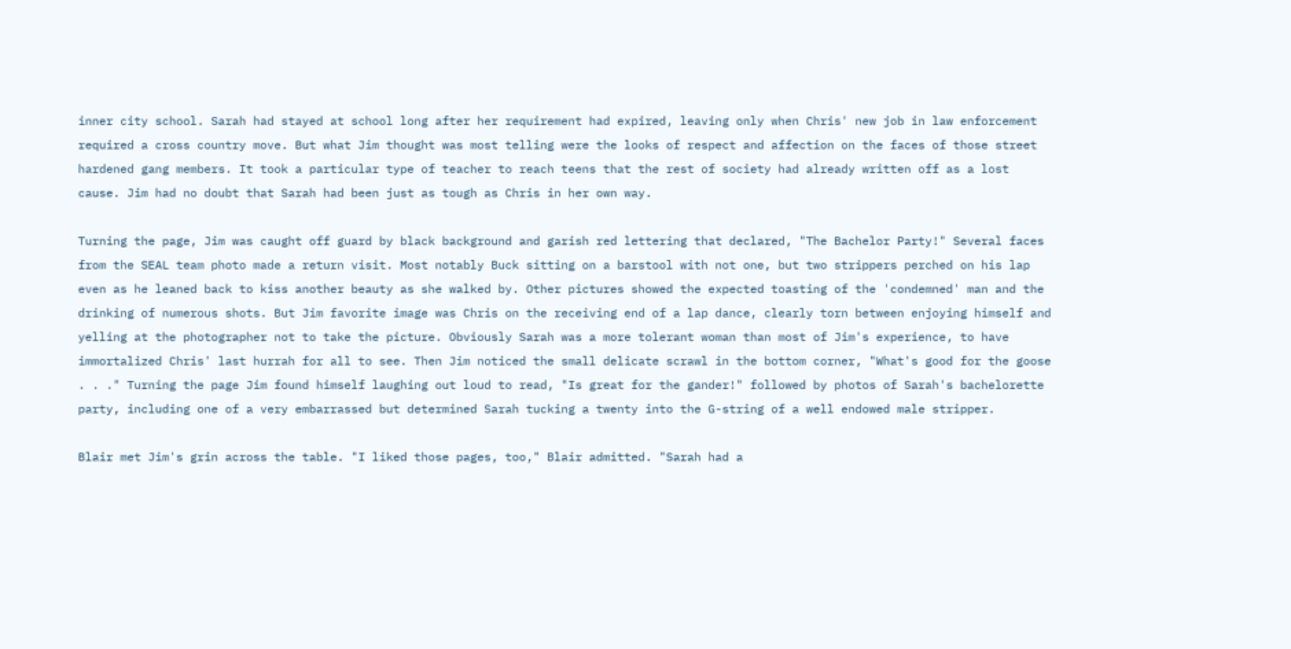inner city school. Sarah had stayed at school long after her requirement had expired, leaving only when Chris' new job in law enforcement required a cross country move. But what Jim thought was most telling were the looks of respect and affection on the faces of those street hardened gang members. It took a particular type of teacher to reach teens that the rest of society had already written off as a lost cause. Jim had no doubt that Sarah had been just as tough as Chris in her own way.

Turning the page, Jim was caught off guard by black background and garish red lettering that declared, "The Bachelor Party!" Several faces from the SEAL team photo made a return visit. Most notably Buck sitting on a barstool with not one, but two strippers perched on his lap even as he leaned back to kiss another beauty as she walked by. Other pictures showed the expected toasting of the 'condemned' man and the drinking of numerous shots. But Jim favorite image was Chris on the receiving end of a lap dance, clearly torn between enjoying himself and yelling at the photographer not to take the picture. Obviously Sarah was a more tolerant woman than most of Jim's experience, to have immortalized Chris' last hurrah for all to see. Then Jim noticed the small delicate scrawl in the bottom corner, "What's good for the goose . . ." Turning the page Jim found himself laughing out loud to read, "Is great for the gander!" followed by photos of Sarah's bachelorette party, including one of a very embarrassed but determined Sarah tucking a twenty into the G-string of a well endowed male stripper.

Blair met Jim's grin across the table. "I liked those pages, too," Blair admitted. "Sarah had a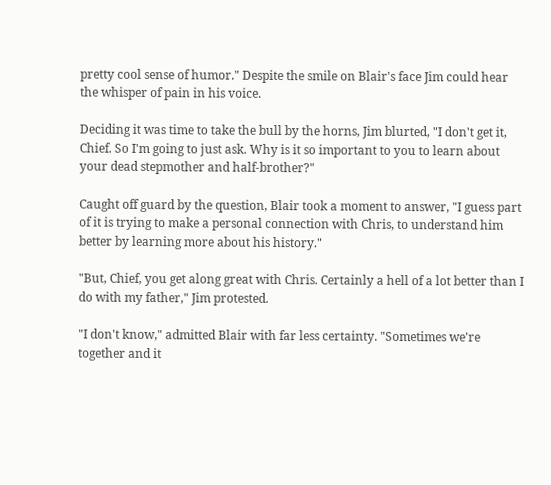pretty cool sense of humor." Despite the smile on Blair's face Jim could hear the whisper of pain in his voice.

Deciding it was time to take the bull by the horns, Jim blurted, "I don't get it, Chief. So I'm going to just ask. Why is it so important to you to learn about your dead stepmother and half-brother?"

Caught off guard by the question, Blair took a moment to answer, "I guess part of it is trying to make a personal connection with Chris, to understand him better by learning more about his history."

"But, Chief, you get along great with Chris. Certainly a hell of a lot better than I do with my father," Jim protested.

"I don't know," admitted Blair with far less certainty. "Sometimes we're together and it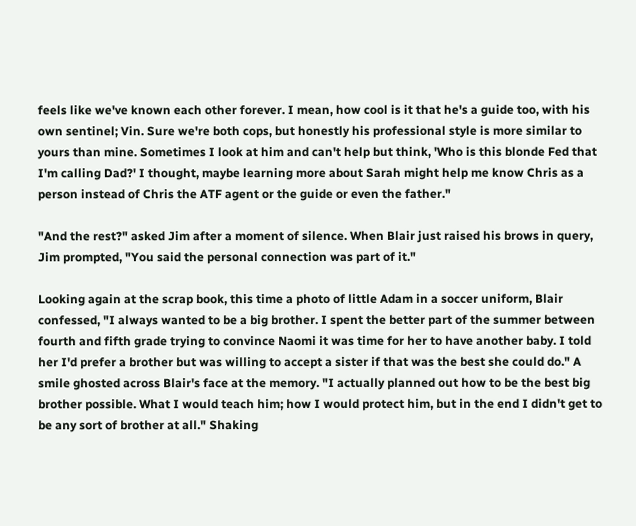feels like we've known each other forever. I mean, how cool is it that he's a guide too, with his own sentinel; Vin. Sure we're both cops, but honestly his professional style is more similar to yours than mine. Sometimes I look at him and can't help but think, 'Who is this blonde Fed that I'm calling Dad?' I thought, maybe learning more about Sarah might help me know Chris as a person instead of Chris the ATF agent or the guide or even the father."

"And the rest?" asked Jim after a moment of silence. When Blair just raised his brows in query, Jim prompted, "You said the personal connection was part of it."

Looking again at the scrap book, this time a photo of little Adam in a soccer uniform, Blair confessed, "I always wanted to be a big brother. I spent the better part of the summer between fourth and fifth grade trying to convince Naomi it was time for her to have another baby. I told her I'd prefer a brother but was willing to accept a sister if that was the best she could do." A smile ghosted across Blair's face at the memory. "I actually planned out how to be the best big brother possible. What I would teach him; how I would protect him, but in the end I didn't get to be any sort of brother at all." Shaking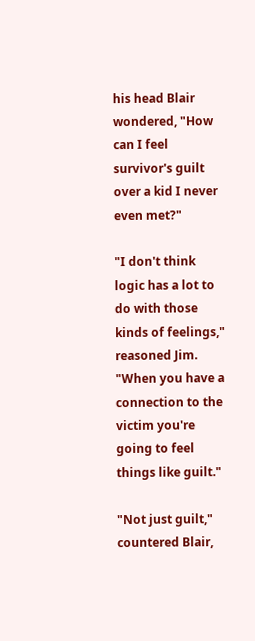his head Blair wondered, "How can I feel survivor's guilt over a kid I never even met?"

"I don't think logic has a lot to do with those kinds of feelings," reasoned Jim. "When you have a connection to the victim you're going to feel things like guilt."

"Not just guilt," countered Blair,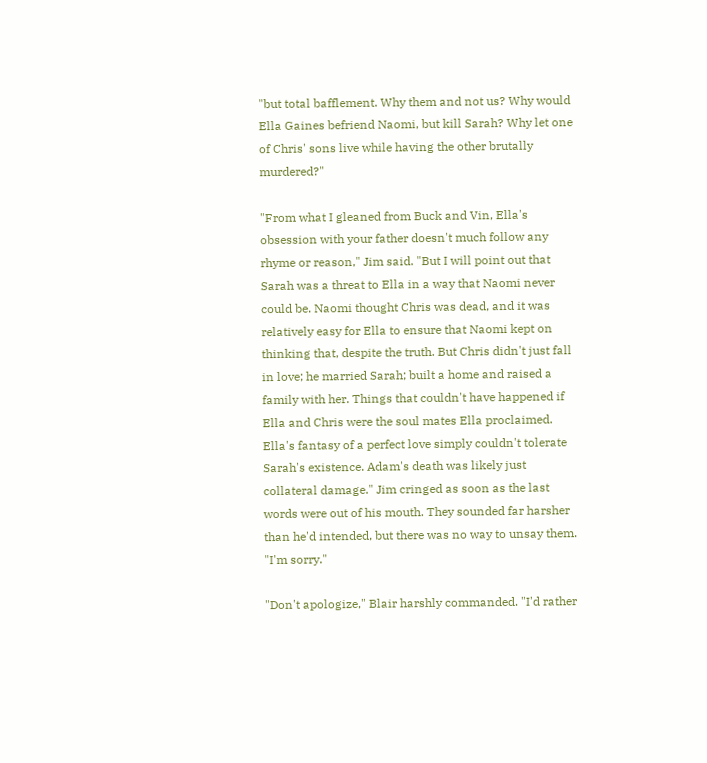"but total bafflement. Why them and not us? Why would Ella Gaines befriend Naomi, but kill Sarah? Why let one of Chris' sons live while having the other brutally murdered?"

"From what I gleaned from Buck and Vin, Ella's obsession with your father doesn't much follow any rhyme or reason," Jim said. "But I will point out that Sarah was a threat to Ella in a way that Naomi never could be. Naomi thought Chris was dead, and it was relatively easy for Ella to ensure that Naomi kept on thinking that, despite the truth. But Chris didn't just fall in love; he married Sarah; built a home and raised a family with her. Things that couldn't have happened if Ella and Chris were the soul mates Ella proclaimed. Ella's fantasy of a perfect love simply couldn't tolerate Sarah's existence. Adam's death was likely just collateral damage." Jim cringed as soon as the last words were out of his mouth. They sounded far harsher than he'd intended, but there was no way to unsay them. "I'm sorry."

"Don't apologize," Blair harshly commanded. "I'd rather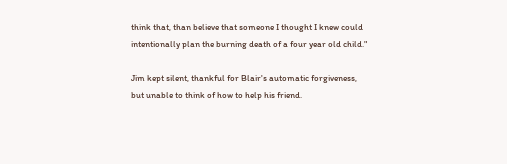think that, than believe that someone I thought I knew could intentionally plan the burning death of a four year old child."

Jim kept silent, thankful for Blair's automatic forgiveness, but unable to think of how to help his friend.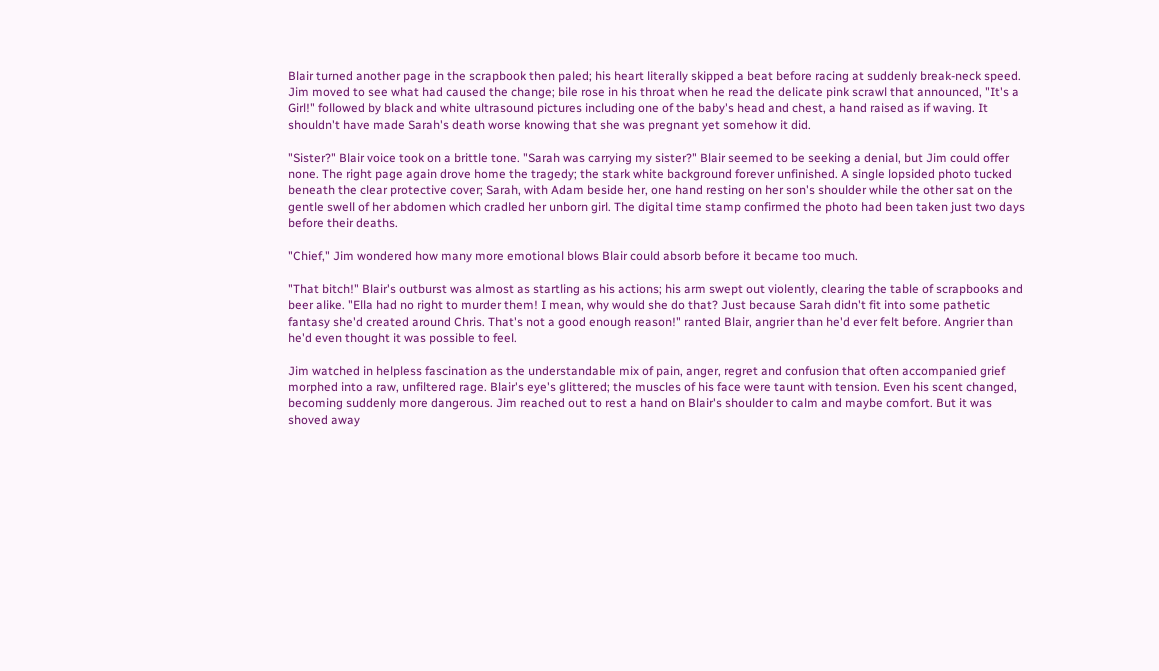Blair turned another page in the scrapbook then paled; his heart literally skipped a beat before racing at suddenly break-neck speed. Jim moved to see what had caused the change; bile rose in his throat when he read the delicate pink scrawl that announced, "It's a Girl!" followed by black and white ultrasound pictures including one of the baby's head and chest, a hand raised as if waving. It shouldn't have made Sarah's death worse knowing that she was pregnant yet somehow it did.

"Sister?" Blair voice took on a brittle tone. "Sarah was carrying my sister?" Blair seemed to be seeking a denial, but Jim could offer none. The right page again drove home the tragedy; the stark white background forever unfinished. A single lopsided photo tucked beneath the clear protective cover; Sarah, with Adam beside her, one hand resting on her son's shoulder while the other sat on the gentle swell of her abdomen which cradled her unborn girl. The digital time stamp confirmed the photo had been taken just two days before their deaths.

"Chief," Jim wondered how many more emotional blows Blair could absorb before it became too much.

"That bitch!" Blair's outburst was almost as startling as his actions; his arm swept out violently, clearing the table of scrapbooks and beer alike. "Ella had no right to murder them! I mean, why would she do that? Just because Sarah didn't fit into some pathetic fantasy she'd created around Chris. That's not a good enough reason!" ranted Blair, angrier than he'd ever felt before. Angrier than he'd even thought it was possible to feel.

Jim watched in helpless fascination as the understandable mix of pain, anger, regret and confusion that often accompanied grief morphed into a raw, unfiltered rage. Blair's eye's glittered; the muscles of his face were taunt with tension. Even his scent changed, becoming suddenly more dangerous. Jim reached out to rest a hand on Blair's shoulder to calm and maybe comfort. But it was shoved away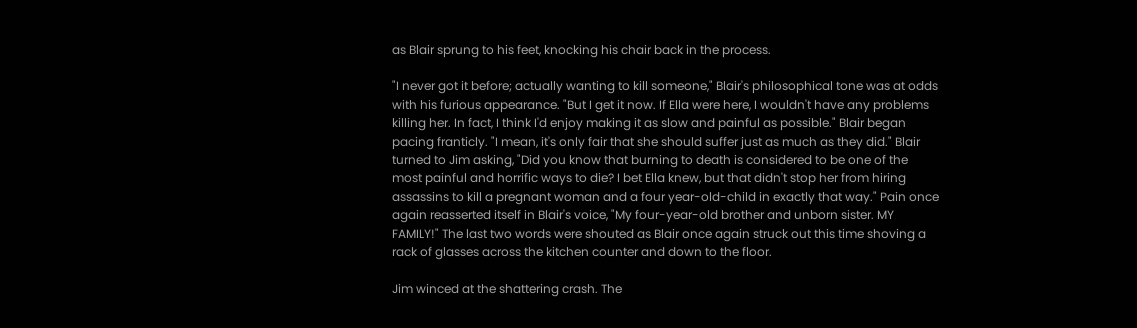as Blair sprung to his feet, knocking his chair back in the process.

"I never got it before; actually wanting to kill someone," Blair's philosophical tone was at odds with his furious appearance. "But I get it now. If Ella were here, I wouldn't have any problems killing her. In fact, I think I'd enjoy making it as slow and painful as possible." Blair began pacing franticly. "I mean, it's only fair that she should suffer just as much as they did." Blair turned to Jim asking, "Did you know that burning to death is considered to be one of the most painful and horrific ways to die? I bet Ella knew, but that didn't stop her from hiring assassins to kill a pregnant woman and a four year-old-child in exactly that way." Pain once again reasserted itself in Blair's voice, "My four-year-old brother and unborn sister. MY FAMILY!" The last two words were shouted as Blair once again struck out this time shoving a rack of glasses across the kitchen counter and down to the floor.

Jim winced at the shattering crash. The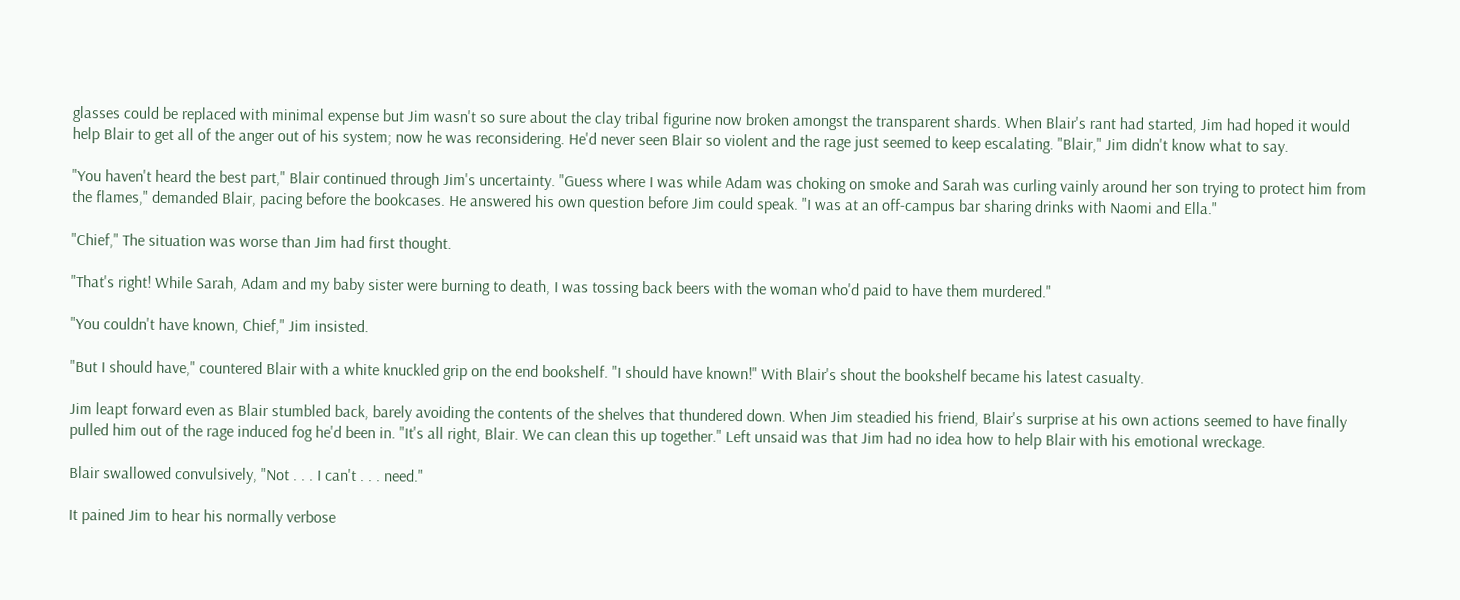glasses could be replaced with minimal expense but Jim wasn't so sure about the clay tribal figurine now broken amongst the transparent shards. When Blair's rant had started, Jim had hoped it would help Blair to get all of the anger out of his system; now he was reconsidering. He'd never seen Blair so violent and the rage just seemed to keep escalating. "Blair," Jim didn't know what to say.

"You haven't heard the best part," Blair continued through Jim's uncertainty. "Guess where I was while Adam was choking on smoke and Sarah was curling vainly around her son trying to protect him from the flames," demanded Blair, pacing before the bookcases. He answered his own question before Jim could speak. "I was at an off-campus bar sharing drinks with Naomi and Ella."

"Chief," The situation was worse than Jim had first thought.

"That's right! While Sarah, Adam and my baby sister were burning to death, I was tossing back beers with the woman who'd paid to have them murdered."

"You couldn't have known, Chief," Jim insisted.

"But I should have," countered Blair with a white knuckled grip on the end bookshelf. "I should have known!" With Blair's shout the bookshelf became his latest casualty.

Jim leapt forward even as Blair stumbled back, barely avoiding the contents of the shelves that thundered down. When Jim steadied his friend, Blair's surprise at his own actions seemed to have finally pulled him out of the rage induced fog he'd been in. "It's all right, Blair. We can clean this up together." Left unsaid was that Jim had no idea how to help Blair with his emotional wreckage.

Blair swallowed convulsively, "Not . . . I can't . . . need."

It pained Jim to hear his normally verbose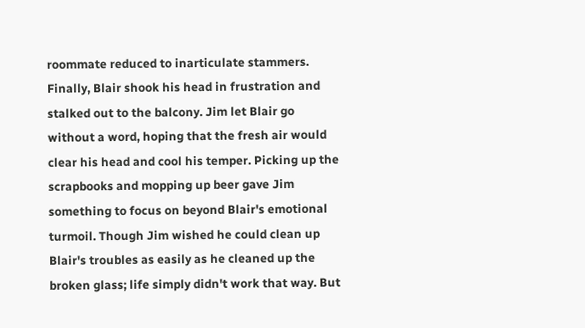roommate reduced to inarticulate stammers. Finally, Blair shook his head in frustration and stalked out to the balcony. Jim let Blair go without a word, hoping that the fresh air would clear his head and cool his temper. Picking up the scrapbooks and mopping up beer gave Jim something to focus on beyond Blair's emotional turmoil. Though Jim wished he could clean up Blair's troubles as easily as he cleaned up the broken glass; life simply didn't work that way. But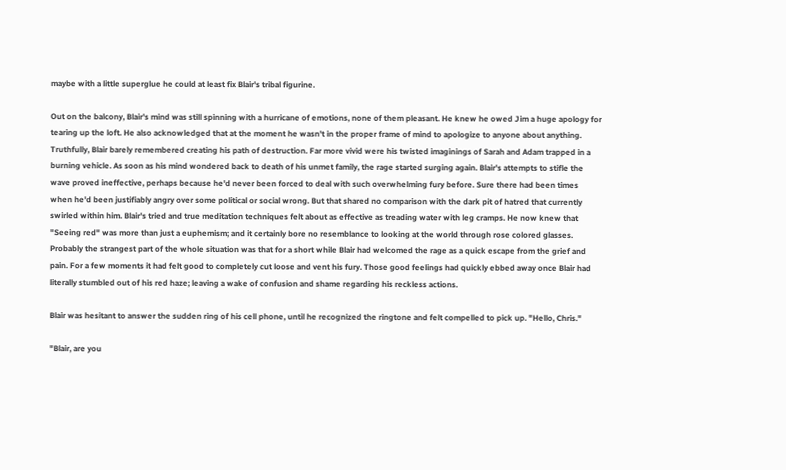maybe with a little superglue he could at least fix Blair's tribal figurine.

Out on the balcony, Blair's mind was still spinning with a hurricane of emotions, none of them pleasant. He knew he owed Jim a huge apology for tearing up the loft. He also acknowledged that at the moment he wasn't in the proper frame of mind to apologize to anyone about anything. Truthfully, Blair barely remembered creating his path of destruction. Far more vivid were his twisted imaginings of Sarah and Adam trapped in a burning vehicle. As soon as his mind wondered back to death of his unmet family, the rage started surging again. Blair's attempts to stifle the wave proved ineffective, perhaps because he'd never been forced to deal with such overwhelming fury before. Sure there had been times when he'd been justifiably angry over some political or social wrong. But that shared no comparison with the dark pit of hatred that currently swirled within him. Blair's tried and true meditation techniques felt about as effective as treading water with leg cramps. He now knew that "Seeing red" was more than just a euphemism; and it certainly bore no resemblance to looking at the world through rose colored glasses. Probably the strangest part of the whole situation was that for a short while Blair had welcomed the rage as a quick escape from the grief and pain. For a few moments it had felt good to completely cut loose and vent his fury. Those good feelings had quickly ebbed away once Blair had literally stumbled out of his red haze; leaving a wake of confusion and shame regarding his reckless actions.

Blair was hesitant to answer the sudden ring of his cell phone, until he recognized the ringtone and felt compelled to pick up. "Hello, Chris."

"Blair, are you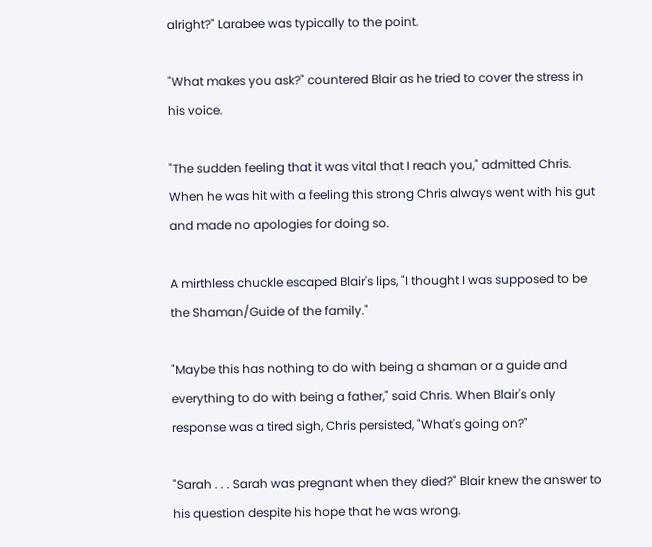alright?" Larabee was typically to the point.

"What makes you ask?" countered Blair as he tried to cover the stress in his voice.

"The sudden feeling that it was vital that I reach you," admitted Chris. When he was hit with a feeling this strong Chris always went with his gut and made no apologies for doing so.

A mirthless chuckle escaped Blair's lips, "I thought I was supposed to be the Shaman/Guide of the family."

"Maybe this has nothing to do with being a shaman or a guide and everything to do with being a father," said Chris. When Blair's only response was a tired sigh, Chris persisted, "What's going on?"

"Sarah . . . Sarah was pregnant when they died?" Blair knew the answer to his question despite his hope that he was wrong.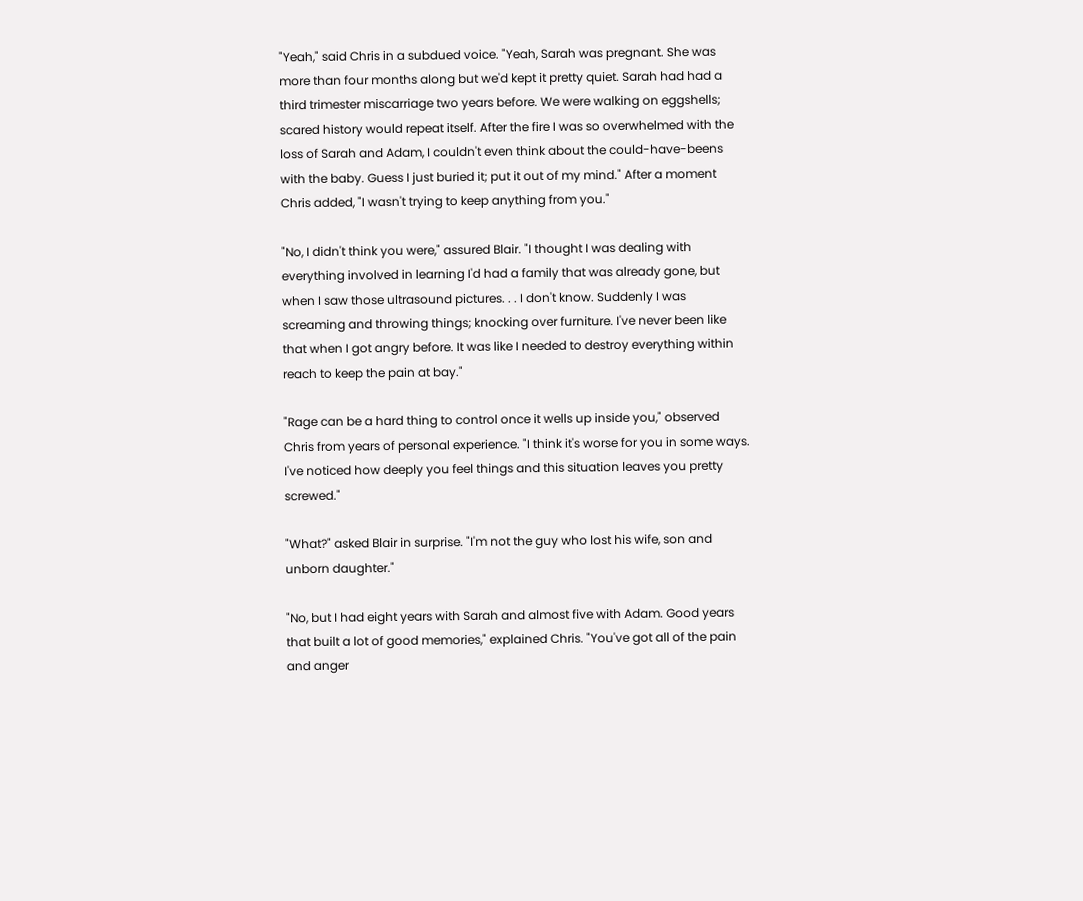"Yeah," said Chris in a subdued voice. "Yeah, Sarah was pregnant. She was more than four months along but we'd kept it pretty quiet. Sarah had had a third trimester miscarriage two years before. We were walking on eggshells; scared history would repeat itself. After the fire I was so overwhelmed with the loss of Sarah and Adam, I couldn't even think about the could-have-beens with the baby. Guess I just buried it; put it out of my mind." After a moment Chris added, "I wasn't trying to keep anything from you."

"No, I didn't think you were," assured Blair. "I thought I was dealing with everything involved in learning I'd had a family that was already gone, but when I saw those ultrasound pictures. . . I don't know. Suddenly I was screaming and throwing things; knocking over furniture. I've never been like that when I got angry before. It was like I needed to destroy everything within reach to keep the pain at bay."

"Rage can be a hard thing to control once it wells up inside you," observed Chris from years of personal experience. "I think it's worse for you in some ways. I've noticed how deeply you feel things and this situation leaves you pretty screwed."

"What?" asked Blair in surprise. "I'm not the guy who lost his wife, son and unborn daughter."

"No, but I had eight years with Sarah and almost five with Adam. Good years that built a lot of good memories," explained Chris. "You've got all of the pain and anger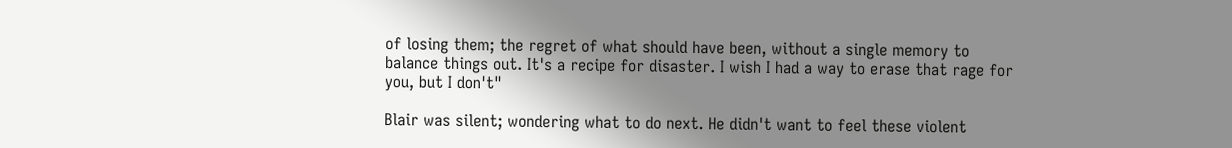of losing them; the regret of what should have been, without a single memory to balance things out. It's a recipe for disaster. I wish I had a way to erase that rage for you, but I don't"

Blair was silent; wondering what to do next. He didn't want to feel these violent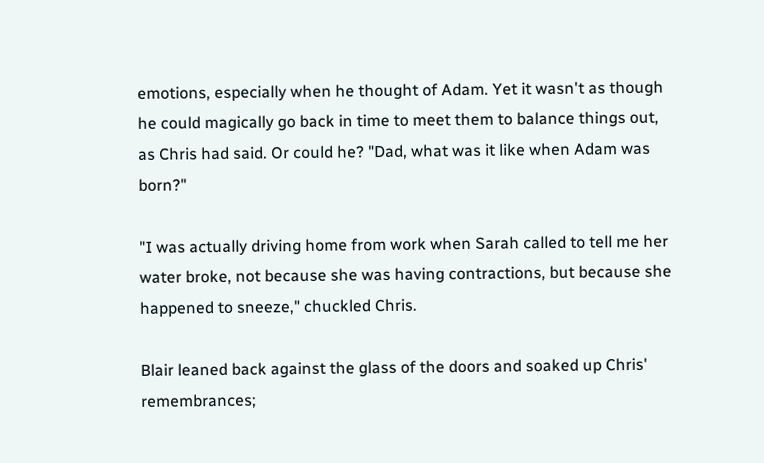emotions, especially when he thought of Adam. Yet it wasn't as though he could magically go back in time to meet them to balance things out, as Chris had said. Or could he? "Dad, what was it like when Adam was born?"

"I was actually driving home from work when Sarah called to tell me her water broke, not because she was having contractions, but because she happened to sneeze," chuckled Chris.

Blair leaned back against the glass of the doors and soaked up Chris' remembrances;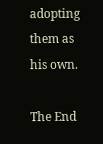adopting them as his own.

The End